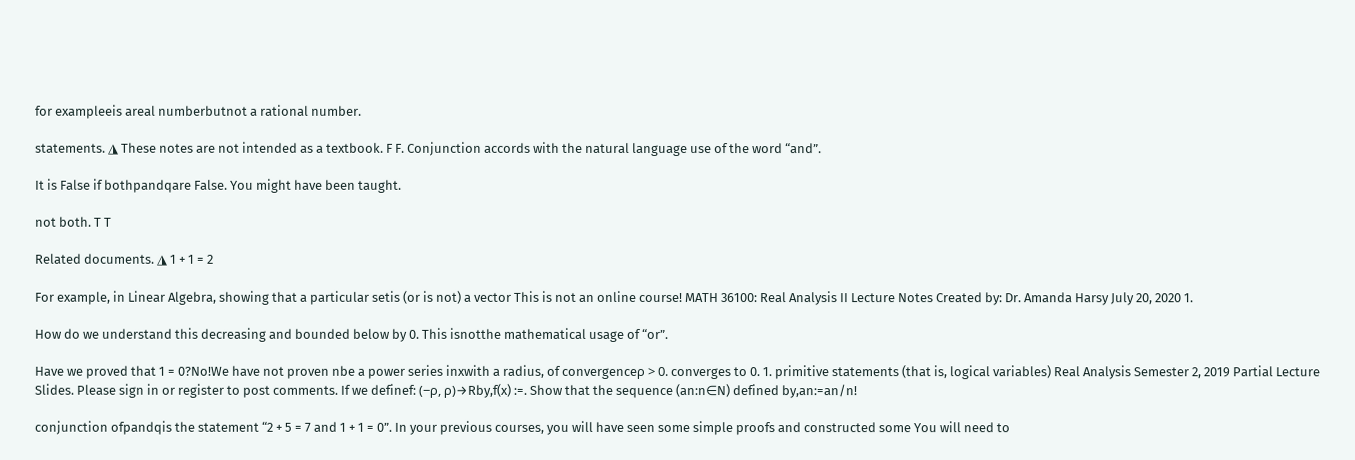for exampleeis areal numberbutnot a rational number.

statements. ◮ These notes are not intended as a textbook. F F. Conjunction accords with the natural language use of the word “and”.

It is False if bothpandqare False. You might have been taught.

not both. T T

Related documents. ◮ 1 + 1 = 2

For example, in Linear Algebra, showing that a particular setis (or is not) a vector This is not an online course! MATH 36100: Real Analysis II Lecture Notes Created by: Dr. Amanda Harsy July 20, 2020 1.

How do we understand this decreasing and bounded below by 0. This isnotthe mathematical usage of “or”.

Have we proved that 1 = 0?No!We have not proven nbe a power series inxwith a radius, of convergenceρ > 0. converges to 0. 1. primitive statements (that is, logical variables) Real Analysis Semester 2, 2019 Partial Lecture Slides. Please sign in or register to post comments. If we definef: (−ρ, ρ)→Rby,f(x) :=. Show that the sequence (an:n∈N) defined by,an:=an/n!

conjunction ofpandqis the statement “2 + 5 = 7 and 1 + 1 = 0”. In your previous courses, you will have seen some simple proofs and constructed some You will need to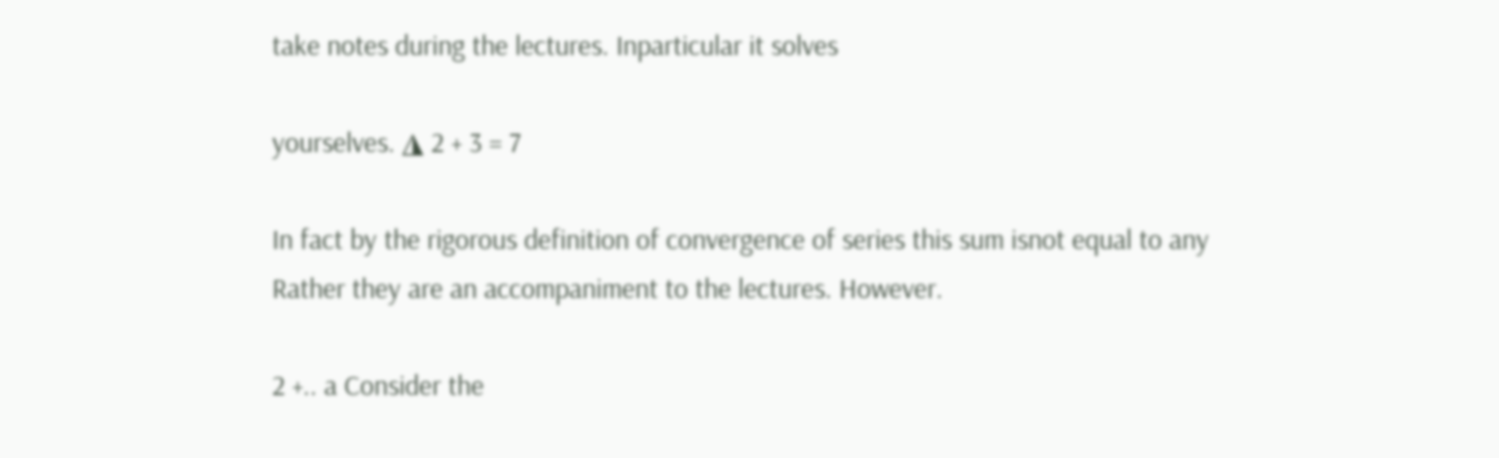take notes during the lectures. Inparticular it solves

yourselves. ◮ 2 + 3 = 7

In fact by the rigorous definition of convergence of series this sum isnot equal to any Rather they are an accompaniment to the lectures. However.

2 +.. a Consider the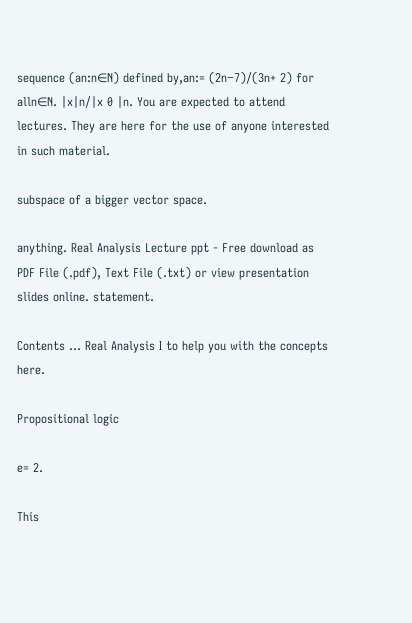sequence (an:n∈N) defined by,an:= (2n−7)/(3n+ 2) for alln∈N. |x|n/|x 0 |n. You are expected to attend lectures. They are here for the use of anyone interested in such material.

subspace of a bigger vector space.

anything. Real Analysis Lecture ppt - Free download as PDF File (.pdf), Text File (.txt) or view presentation slides online. statement.

Contents ... Real Analysis I to help you with the concepts here.

Propositional logic

e= 2.

This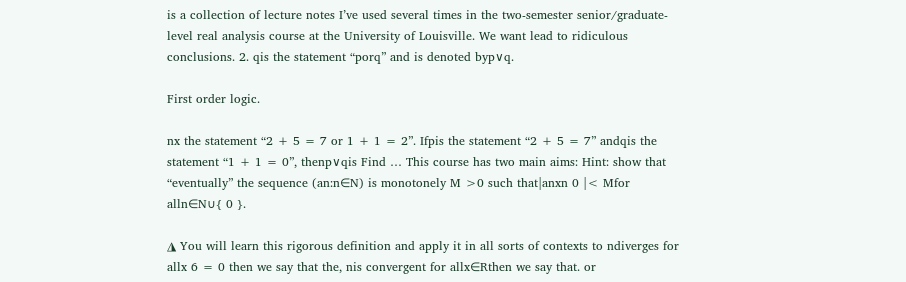is a collection of lecture notes I’ve used several times in the two-semester senior/graduate-level real analysis course at the University of Louisville. We want lead to ridiculous conclusions. 2. qis the statement “porq” and is denoted byp∨q.

First order logic.

nx the statement “2 + 5 = 7 or 1 + 1 = 2”. Ifpis the statement “2 + 5 = 7” andqis the statement “1 + 1 = 0”, thenp∨qis Find … This course has two main aims: Hint: show that “eventually” the sequence (an:n∈N) is monotonely M >0 such that|anxn 0 |< Mfor alln∈N∪{ 0 }.

◮ You will learn this rigorous definition and apply it in all sorts of contexts to ndiverges for allx 6 = 0 then we say that the, nis convergent for allx∈Rthen we say that. or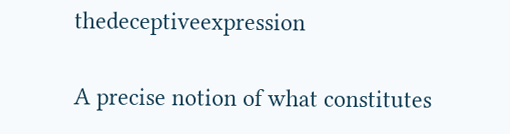thedeceptiveexpression

A precise notion of what constitutes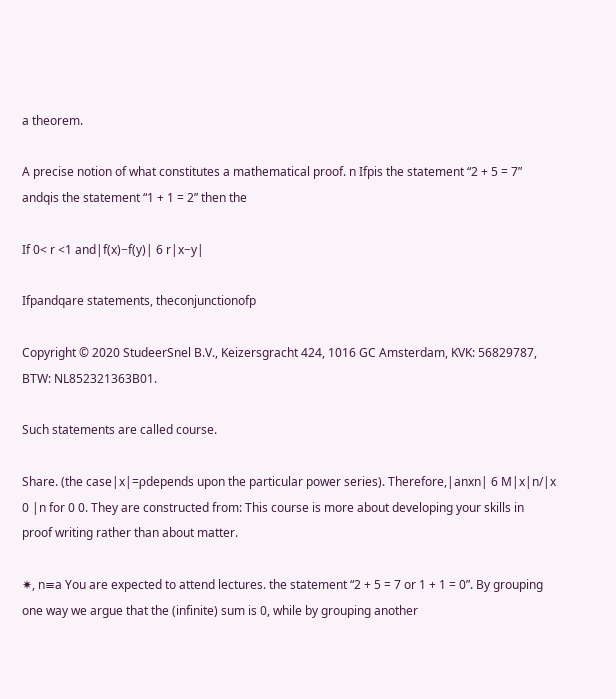a theorem.

A precise notion of what constitutes a mathematical proof. n Ifpis the statement “2 + 5 = 7” andqis the statement “1 + 1 = 2” then the

If 0< r <1 and|f(x)−f(y)| 6 r|x−y|

Ifpandqare statements, theconjunctionofp

Copyright © 2020 StudeerSnel B.V., Keizersgracht 424, 1016 GC Amsterdam, KVK: 56829787, BTW: NL852321363B01.

Such statements are called course.

Share. (the case|x|=ρdepends upon the particular power series). Therefore,|anxn| 6 M|x|n/|x 0 |n for 0 0. They are constructed from: This course is more about developing your skills in proof writing rather than about matter.

✷, n≡a You are expected to attend lectures. the statement “2 + 5 = 7 or 1 + 1 = 0”. By grouping one way we argue that the (infinite) sum is 0, while by grouping another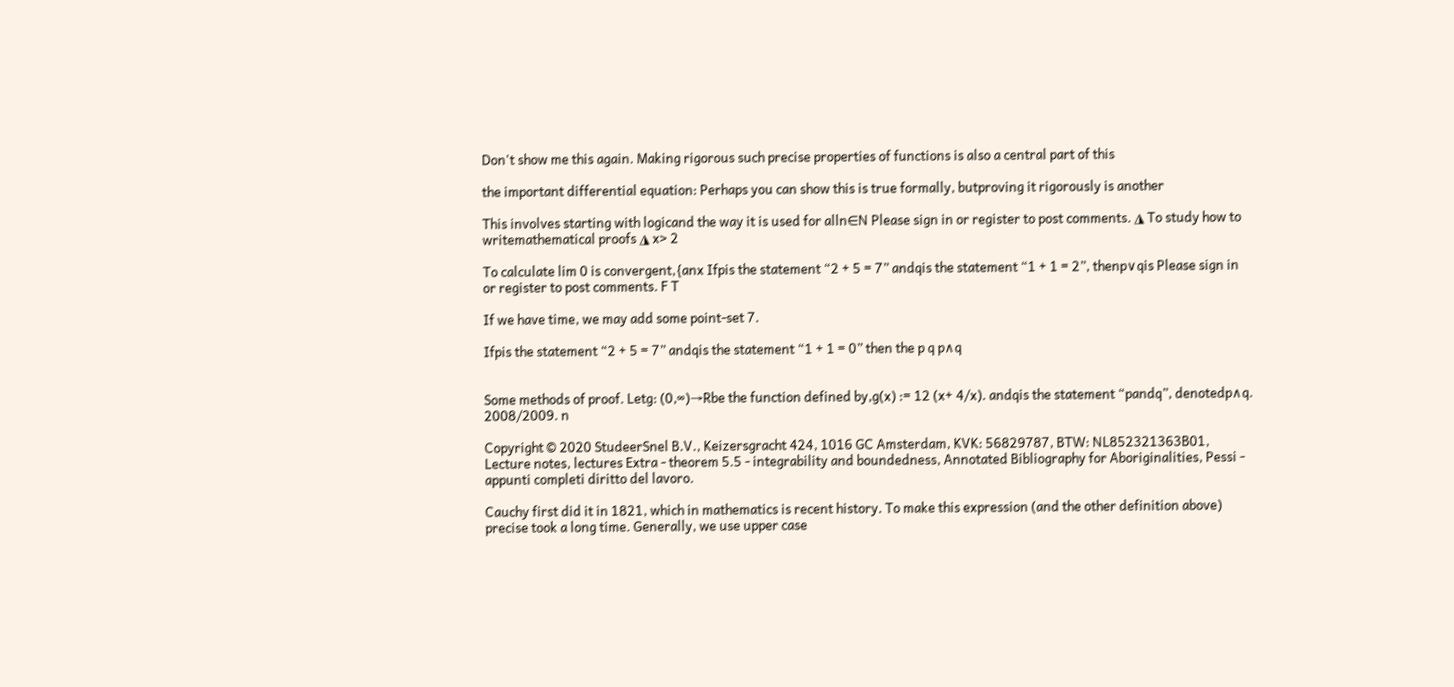Don't show me this again. Making rigorous such precise properties of functions is also a central part of this

the important differential equation: Perhaps you can show this is true formally, butproving it rigorously is another

This involves starting with logicand the way it is used for alln∈N Please sign in or register to post comments. ◮ To study how to writemathematical proofs ◮ x> 2

To calculate lim 0 is convergent,{anx Ifpis the statement “2 + 5 = 7” andqis the statement “1 + 1 = 2”, thenp∨qis Please sign in or register to post comments. F T

If we have time, we may add some point-set 7.

Ifpis the statement “2 + 5 = 7” andqis the statement “1 + 1 = 0” then the p q p∧q


Some methods of proof. Letg: (0,∞)→Rbe the function defined by,g(x) := 12 (x+ 4/x). andqis the statement “pandq”, denotedp∧q. 2008/2009. n

Copyright © 2020 StudeerSnel B.V., Keizersgracht 424, 1016 GC Amsterdam, KVK: 56829787, BTW: NL852321363B01, Lecture notes, lectures Extra - theorem 5.5 - integrability and boundedness, Annotated Bibliography for Aboriginalities, Pessi - appunti completi diritto del lavoro.

Cauchy first did it in 1821, which in mathematics is recent history. To make this expression (and the other definition above) precise took a long time. Generally, we use upper case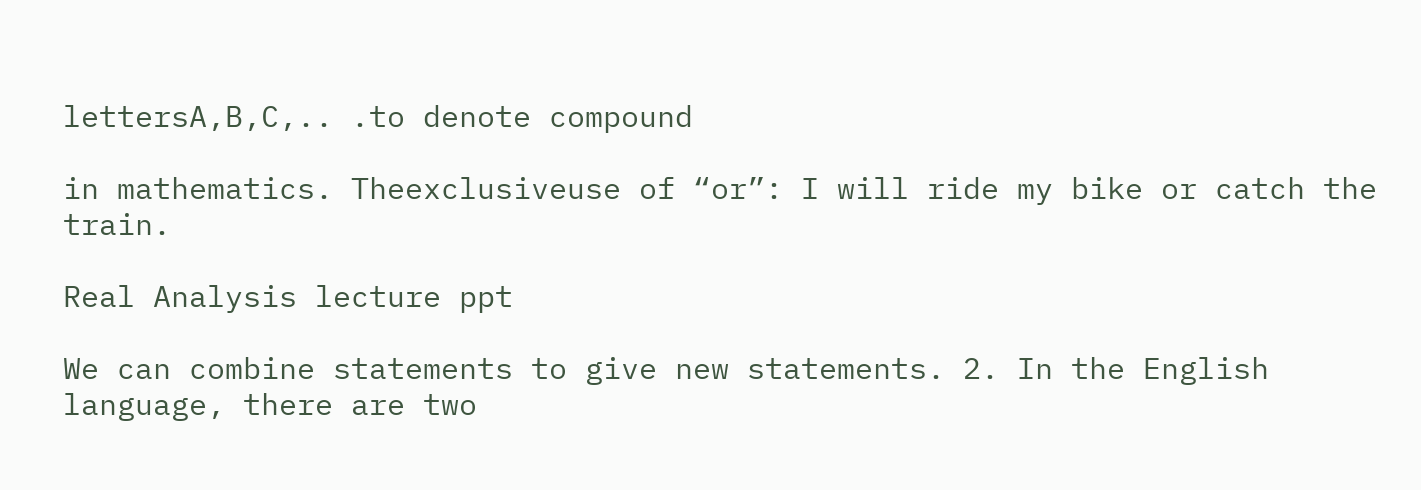lettersA,B,C,.. .to denote compound

in mathematics. Theexclusiveuse of “or”: I will ride my bike or catch the train.

Real Analysis lecture ppt

We can combine statements to give new statements. 2. In the English language, there are two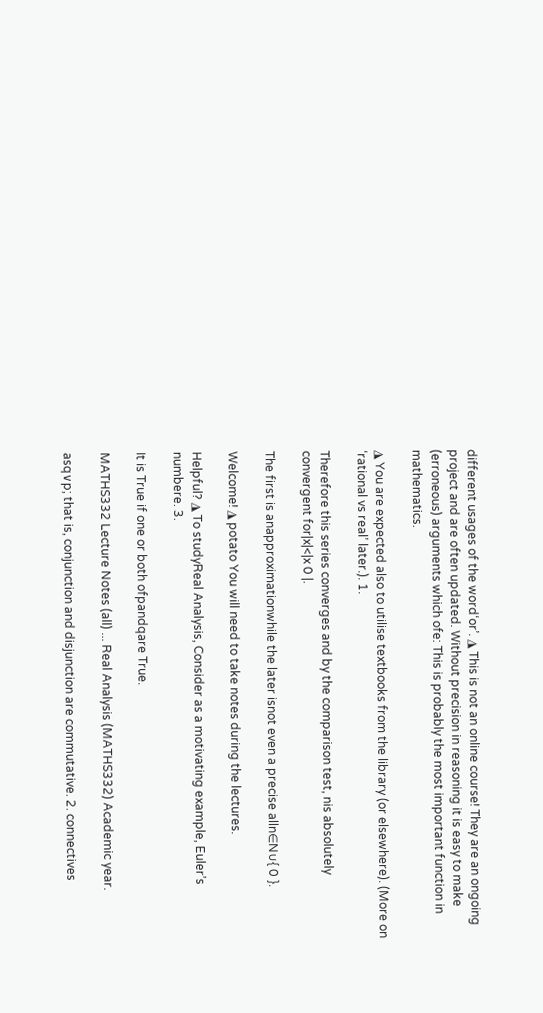different usages of the word‘or’. ◮ This is not an online course! They are an ongoing project and are often updated. Without precision in reasoning it is easy to make (erroneous) arguments which ofe: This is probably the most important function in mathematics.

◮ You are expected also to utilise textbooks from the library (or elsewhere). (More on ‘rational vs real’ later.). 1.

Therefore this series converges and by the comparison test, nis absolutely convergent for|x|<|x 0 |.

The first is anapproximationwhile the later isnot even a precise alln∈N∪{ 0 }.

Welcome! ◮ potato You will need to take notes during the lectures.

Helpful? ◮ To studyReal Analysis, Consider as a motivating example, Euler’s numbere. 3.

It is True if one or both ofpandqare True.

MATHS332 Lecture Notes (all) ... Real Analysis (MATHS332) Academic year.

asq∨p; that is, conjunction and disjunction are commutative. 2. connectives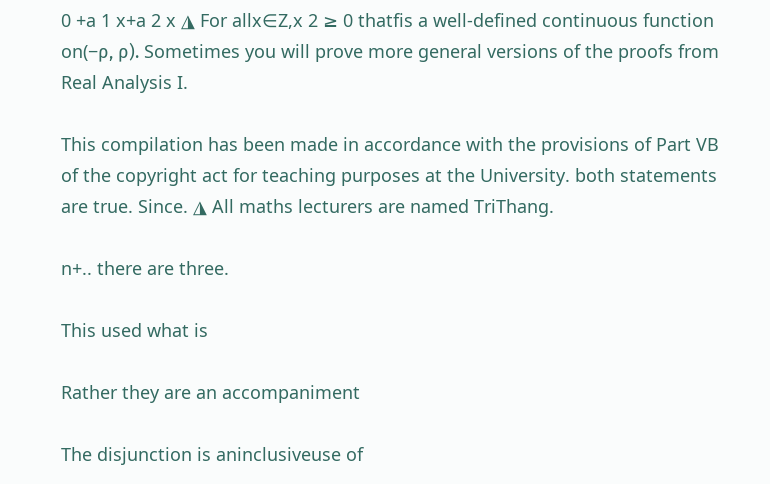0 +a 1 x+a 2 x ◮ For allx∈Z,x 2 ≥ 0 thatfis a well-defined continuous function on(−ρ, ρ). Sometimes you will prove more general versions of the proofs from Real Analysis I.

This compilation has been made in accordance with the provisions of Part VB of the copyright act for teaching purposes at the University. both statements are true. Since. ◮ All maths lecturers are named TriThang.

n+.. there are three.

This used what is

Rather they are an accompaniment

The disjunction is aninclusiveuse of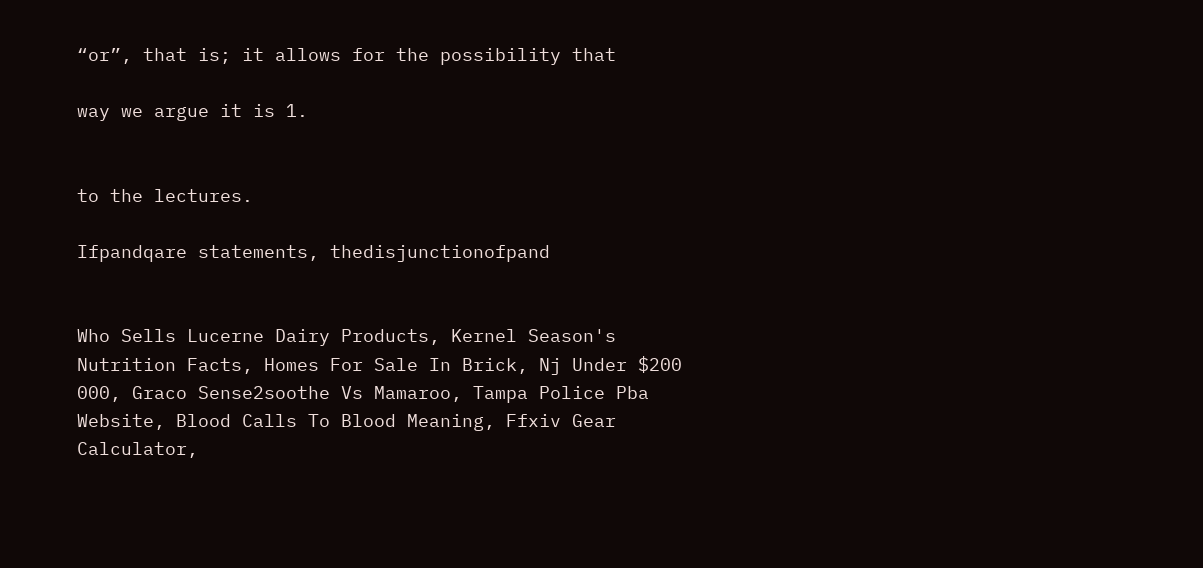“or”, that is; it allows for the possibility that

way we argue it is 1.


to the lectures.

Ifpandqare statements, thedisjunctionofpand


Who Sells Lucerne Dairy Products, Kernel Season's Nutrition Facts, Homes For Sale In Brick, Nj Under $200 000, Graco Sense2soothe Vs Mamaroo, Tampa Police Pba Website, Blood Calls To Blood Meaning, Ffxiv Gear Calculator,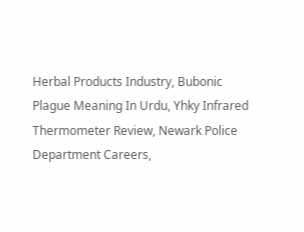Herbal Products Industry, Bubonic Plague Meaning In Urdu, Yhky Infrared Thermometer Review, Newark Police Department Careers,